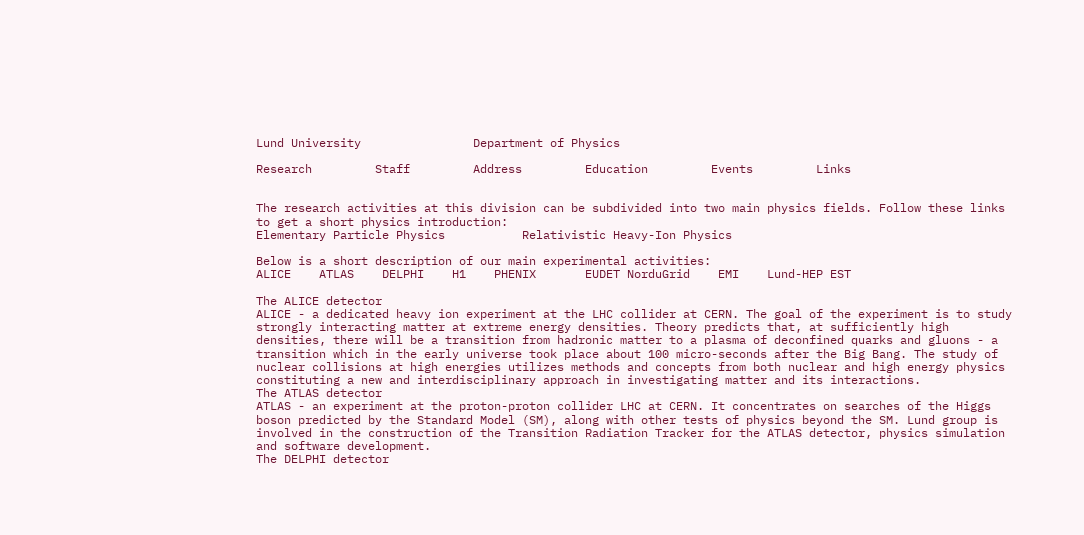Lund University                Department of Physics

Research         Staff         Address         Education         Events         Links


The research activities at this division can be subdivided into two main physics fields. Follow these links to get a short physics introduction:
Elementary Particle Physics           Relativistic Heavy-Ion Physics

Below is a short description of our main experimental activities:
ALICE    ATLAS    DELPHI    H1    PHENIX       EUDET NorduGrid    EMI    Lund-HEP EST

The ALICE detector
ALICE - a dedicated heavy ion experiment at the LHC collider at CERN. The goal of the experiment is to study strongly interacting matter at extreme energy densities. Theory predicts that, at sufficiently high densities, there will be a transition from hadronic matter to a plasma of deconfined quarks and gluons - a transition which in the early universe took place about 100 micro-seconds after the Big Bang. The study of nuclear collisions at high energies utilizes methods and concepts from both nuclear and high energy physics constituting a new and interdisciplinary approach in investigating matter and its interactions.
The ATLAS detector
ATLAS - an experiment at the proton-proton collider LHC at CERN. It concentrates on searches of the Higgs boson predicted by the Standard Model (SM), along with other tests of physics beyond the SM. Lund group is involved in the construction of the Transition Radiation Tracker for the ATLAS detector, physics simulation and software development.
The DELPHI detector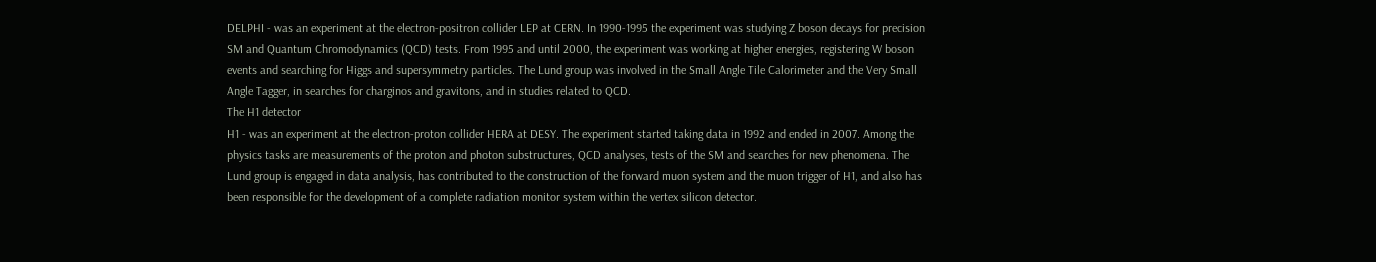DELPHI - was an experiment at the electron-positron collider LEP at CERN. In 1990-1995 the experiment was studying Z boson decays for precision SM and Quantum Chromodynamics (QCD) tests. From 1995 and until 2000, the experiment was working at higher energies, registering W boson events and searching for Higgs and supersymmetry particles. The Lund group was involved in the Small Angle Tile Calorimeter and the Very Small Angle Tagger, in searches for charginos and gravitons, and in studies related to QCD.
The H1 detector
H1 - was an experiment at the electron-proton collider HERA at DESY. The experiment started taking data in 1992 and ended in 2007. Among the physics tasks are measurements of the proton and photon substructures, QCD analyses, tests of the SM and searches for new phenomena. The Lund group is engaged in data analysis, has contributed to the construction of the forward muon system and the muon trigger of H1, and also has been responsible for the development of a complete radiation monitor system within the vertex silicon detector.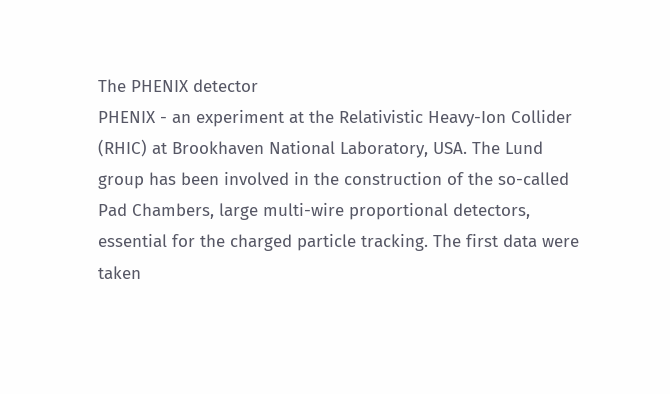The PHENIX detector
PHENIX - an experiment at the Relativistic Heavy-Ion Collider (RHIC) at Brookhaven National Laboratory, USA. The Lund group has been involved in the construction of the so-called Pad Chambers, large multi-wire proportional detectors, essential for the charged particle tracking. The first data were taken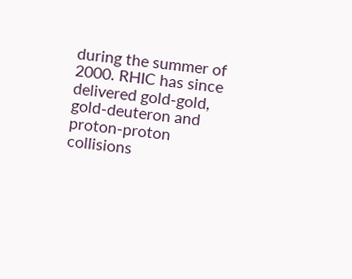during the summer of 2000. RHIC has since delivered gold-gold, gold-deuteron and proton-proton collisions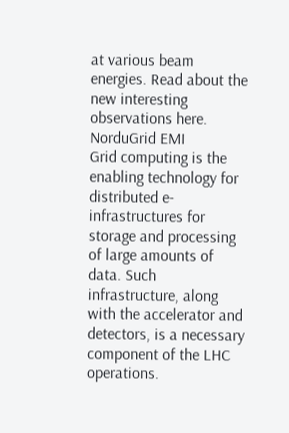at various beam energies. Read about the new interesting observations here.
NorduGrid EMI
Grid computing is the enabling technology for distributed e-infrastructures for storage and processing of large amounts of data. Such infrastructure, along with the accelerator and detectors, is a necessary component of the LHC operations.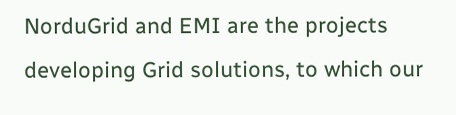NorduGrid and EMI are the projects developing Grid solutions, to which our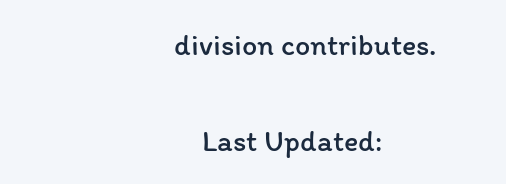division contributes.

    Last Updated: